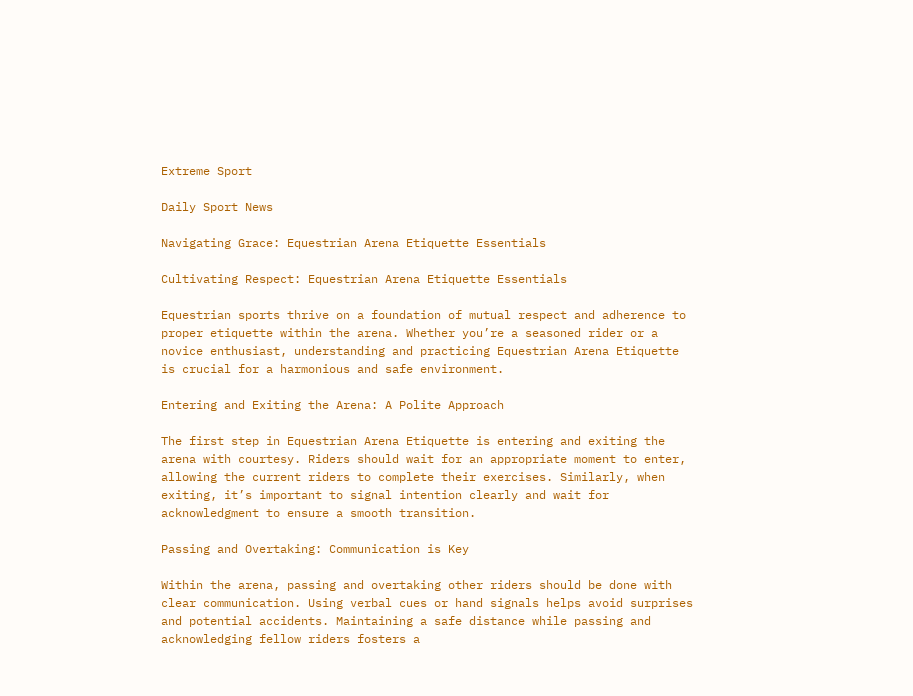Extreme Sport

Daily Sport News

Navigating Grace: Equestrian Arena Etiquette Essentials

Cultivating Respect: Equestrian Arena Etiquette Essentials

Equestrian sports thrive on a foundation of mutual respect and adherence to proper etiquette within the arena. Whether you’re a seasoned rider or a novice enthusiast, understanding and practicing Equestrian Arena Etiquette is crucial for a harmonious and safe environment.

Entering and Exiting the Arena: A Polite Approach

The first step in Equestrian Arena Etiquette is entering and exiting the arena with courtesy. Riders should wait for an appropriate moment to enter, allowing the current riders to complete their exercises. Similarly, when exiting, it’s important to signal intention clearly and wait for acknowledgment to ensure a smooth transition.

Passing and Overtaking: Communication is Key

Within the arena, passing and overtaking other riders should be done with clear communication. Using verbal cues or hand signals helps avoid surprises and potential accidents. Maintaining a safe distance while passing and acknowledging fellow riders fosters a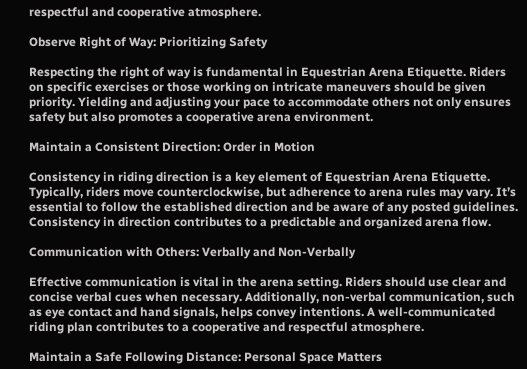respectful and cooperative atmosphere.

Observe Right of Way: Prioritizing Safety

Respecting the right of way is fundamental in Equestrian Arena Etiquette. Riders on specific exercises or those working on intricate maneuvers should be given priority. Yielding and adjusting your pace to accommodate others not only ensures safety but also promotes a cooperative arena environment.

Maintain a Consistent Direction: Order in Motion

Consistency in riding direction is a key element of Equestrian Arena Etiquette. Typically, riders move counterclockwise, but adherence to arena rules may vary. It’s essential to follow the established direction and be aware of any posted guidelines. Consistency in direction contributes to a predictable and organized arena flow.

Communication with Others: Verbally and Non-Verbally

Effective communication is vital in the arena setting. Riders should use clear and concise verbal cues when necessary. Additionally, non-verbal communication, such as eye contact and hand signals, helps convey intentions. A well-communicated riding plan contributes to a cooperative and respectful atmosphere.

Maintain a Safe Following Distance: Personal Space Matters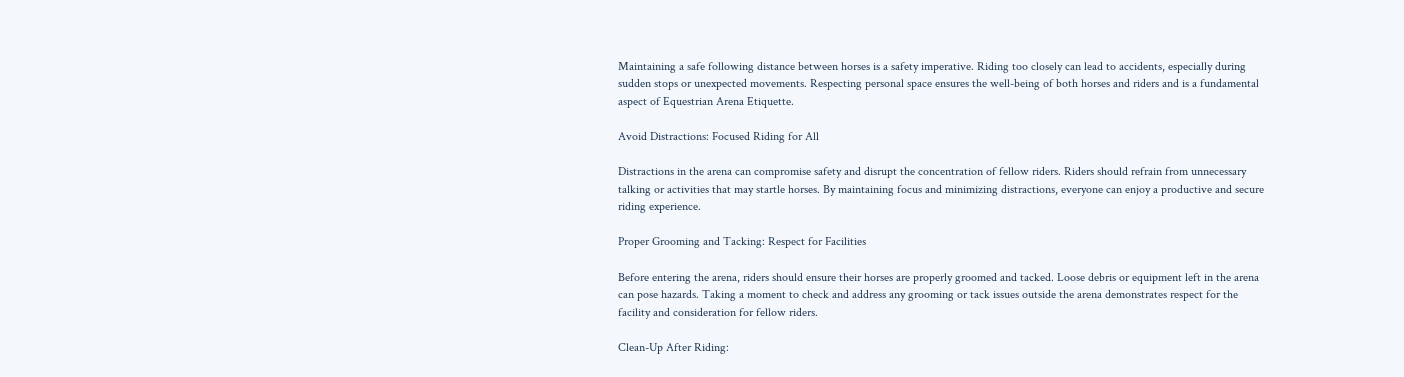Maintaining a safe following distance between horses is a safety imperative. Riding too closely can lead to accidents, especially during sudden stops or unexpected movements. Respecting personal space ensures the well-being of both horses and riders and is a fundamental aspect of Equestrian Arena Etiquette.

Avoid Distractions: Focused Riding for All

Distractions in the arena can compromise safety and disrupt the concentration of fellow riders. Riders should refrain from unnecessary talking or activities that may startle horses. By maintaining focus and minimizing distractions, everyone can enjoy a productive and secure riding experience.

Proper Grooming and Tacking: Respect for Facilities

Before entering the arena, riders should ensure their horses are properly groomed and tacked. Loose debris or equipment left in the arena can pose hazards. Taking a moment to check and address any grooming or tack issues outside the arena demonstrates respect for the facility and consideration for fellow riders.

Clean-Up After Riding: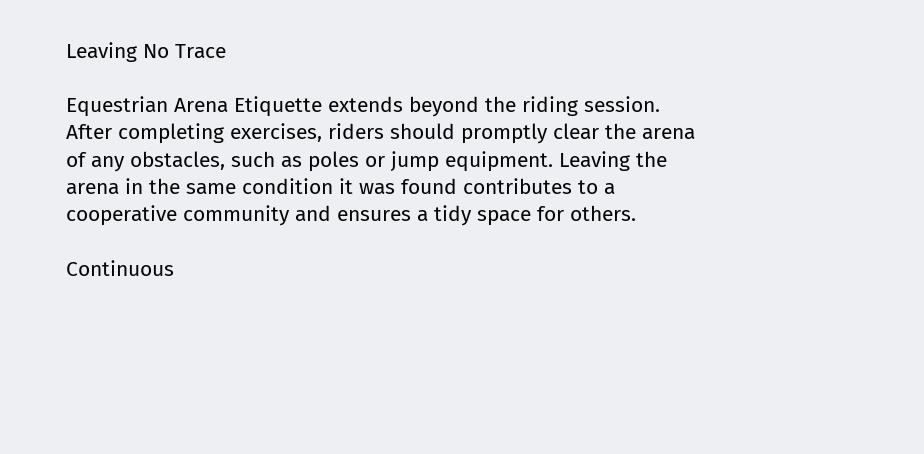Leaving No Trace

Equestrian Arena Etiquette extends beyond the riding session. After completing exercises, riders should promptly clear the arena of any obstacles, such as poles or jump equipment. Leaving the arena in the same condition it was found contributes to a cooperative community and ensures a tidy space for others.

Continuous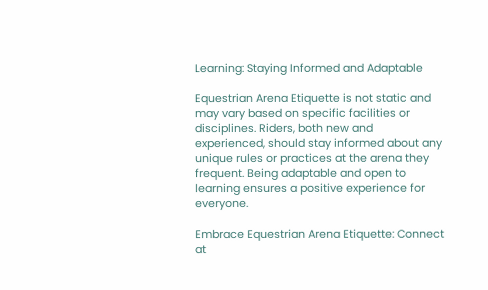Learning: Staying Informed and Adaptable

Equestrian Arena Etiquette is not static and may vary based on specific facilities or disciplines. Riders, both new and experienced, should stay informed about any unique rules or practices at the arena they frequent. Being adaptable and open to learning ensures a positive experience for everyone.

Embrace Equestrian Arena Etiquette: Connect at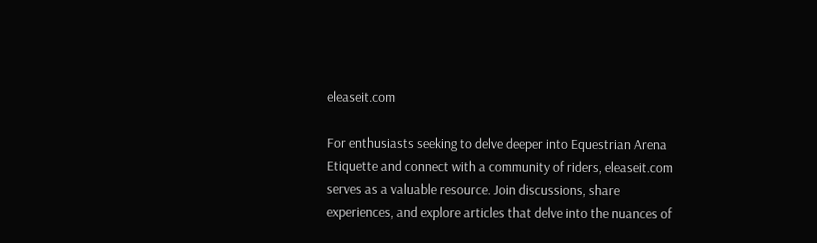eleaseit.com

For enthusiasts seeking to delve deeper into Equestrian Arena Etiquette and connect with a community of riders, eleaseit.com serves as a valuable resource. Join discussions, share experiences, and explore articles that delve into the nuances of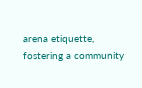arena etiquette, fostering a community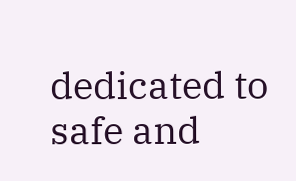dedicated to safe and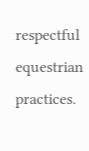respectful equestrian practices.